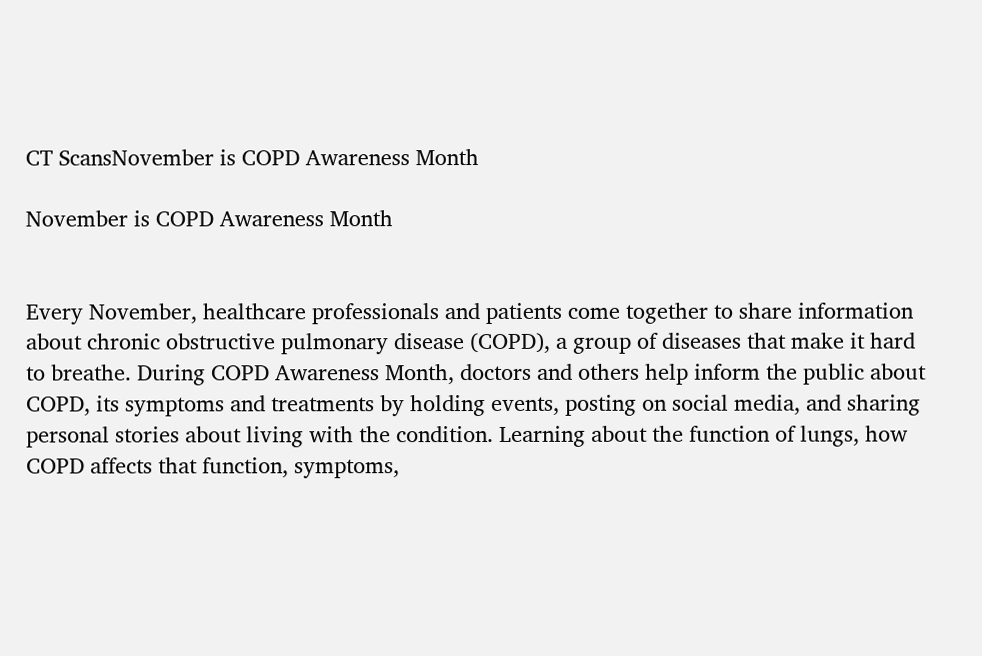CT ScansNovember is COPD Awareness Month

November is COPD Awareness Month


Every November, healthcare professionals and patients come together to share information about chronic obstructive pulmonary disease (COPD), a group of diseases that make it hard to breathe. During COPD Awareness Month, doctors and others help inform the public about COPD, its symptoms and treatments by holding events, posting on social media, and sharing personal stories about living with the condition. Learning about the function of lungs, how COPD affects that function, symptoms,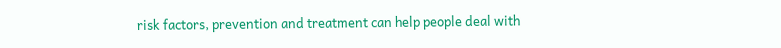risk factors, prevention and treatment can help people deal with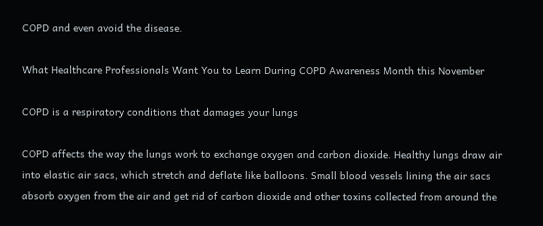COPD and even avoid the disease.

What Healthcare Professionals Want You to Learn During COPD Awareness Month this November

COPD is a respiratory conditions that damages your lungs

COPD affects the way the lungs work to exchange oxygen and carbon dioxide. Healthy lungs draw air into elastic air sacs, which stretch and deflate like balloons. Small blood vessels lining the air sacs absorb oxygen from the air and get rid of carbon dioxide and other toxins collected from around the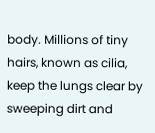body. Millions of tiny hairs, known as cilia, keep the lungs clear by sweeping dirt and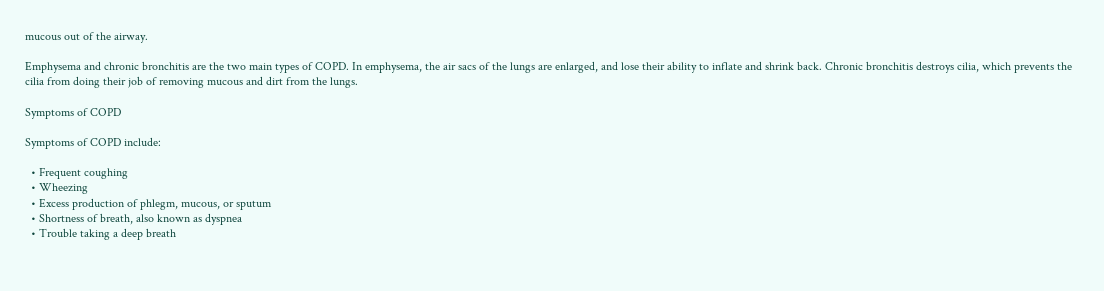mucous out of the airway.

Emphysema and chronic bronchitis are the two main types of COPD. In emphysema, the air sacs of the lungs are enlarged, and lose their ability to inflate and shrink back. Chronic bronchitis destroys cilia, which prevents the cilia from doing their job of removing mucous and dirt from the lungs.

Symptoms of COPD

Symptoms of COPD include:

  • Frequent coughing
  • Wheezing
  • Excess production of phlegm, mucous, or sputum
  • Shortness of breath, also known as dyspnea
  • Trouble taking a deep breath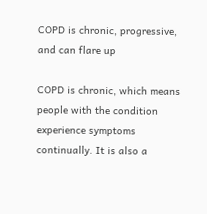COPD is chronic, progressive, and can flare up

COPD is chronic, which means people with the condition experience symptoms continually. It is also a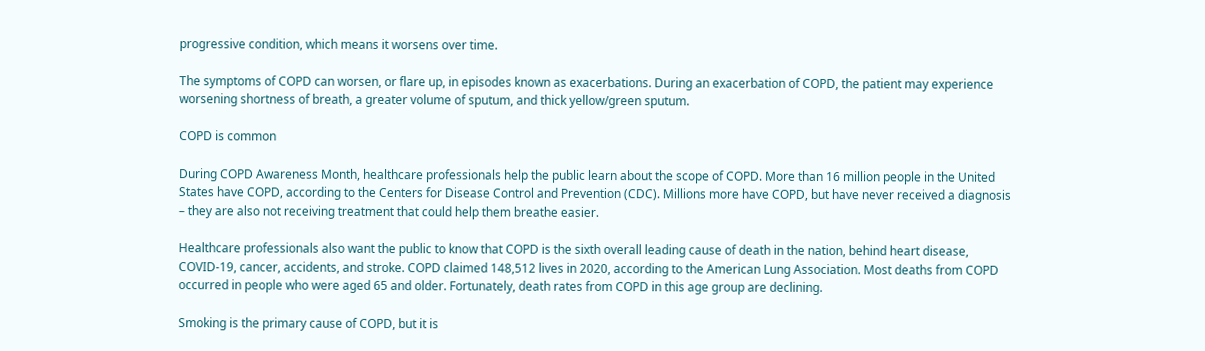progressive condition, which means it worsens over time.

The symptoms of COPD can worsen, or flare up, in episodes known as exacerbations. During an exacerbation of COPD, the patient may experience worsening shortness of breath, a greater volume of sputum, and thick yellow/green sputum.

COPD is common

During COPD Awareness Month, healthcare professionals help the public learn about the scope of COPD. More than 16 million people in the United States have COPD, according to the Centers for Disease Control and Prevention (CDC). Millions more have COPD, but have never received a diagnosis – they are also not receiving treatment that could help them breathe easier.

Healthcare professionals also want the public to know that COPD is the sixth overall leading cause of death in the nation, behind heart disease, COVID-19, cancer, accidents, and stroke. COPD claimed 148,512 lives in 2020, according to the American Lung Association. Most deaths from COPD occurred in people who were aged 65 and older. Fortunately, death rates from COPD in this age group are declining.

Smoking is the primary cause of COPD, but it is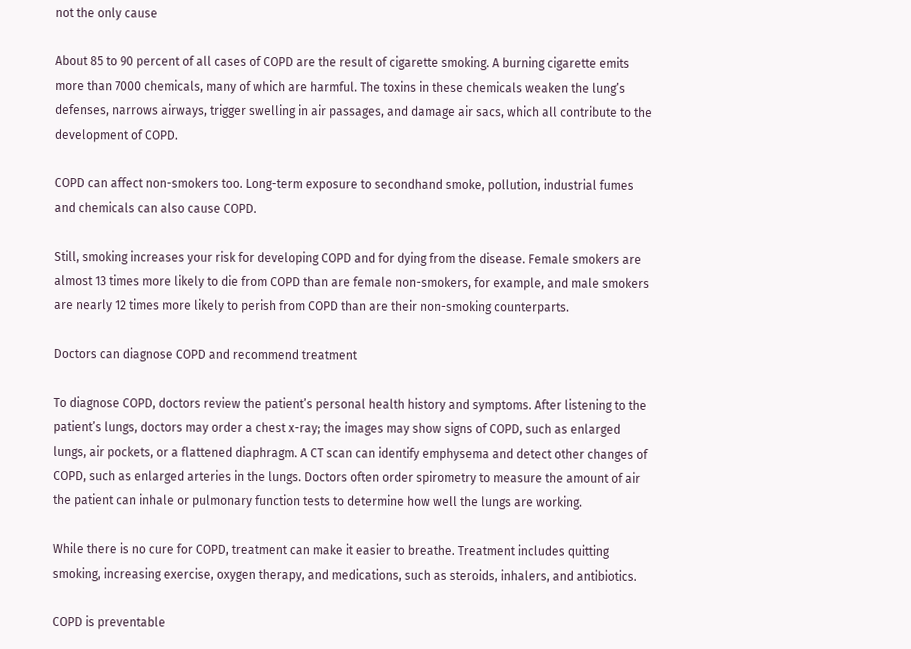not the only cause

About 85 to 90 percent of all cases of COPD are the result of cigarette smoking. A burning cigarette emits more than 7000 chemicals, many of which are harmful. The toxins in these chemicals weaken the lung’s defenses, narrows airways, trigger swelling in air passages, and damage air sacs, which all contribute to the development of COPD.

COPD can affect non-smokers too. Long-term exposure to secondhand smoke, pollution, industrial fumes and chemicals can also cause COPD.

Still, smoking increases your risk for developing COPD and for dying from the disease. Female smokers are almost 13 times more likely to die from COPD than are female non-smokers, for example, and male smokers are nearly 12 times more likely to perish from COPD than are their non-smoking counterparts.

Doctors can diagnose COPD and recommend treatment

To diagnose COPD, doctors review the patient’s personal health history and symptoms. After listening to the patient’s lungs, doctors may order a chest x-ray; the images may show signs of COPD, such as enlarged lungs, air pockets, or a flattened diaphragm. A CT scan can identify emphysema and detect other changes of COPD, such as enlarged arteries in the lungs. Doctors often order spirometry to measure the amount of air the patient can inhale or pulmonary function tests to determine how well the lungs are working.

While there is no cure for COPD, treatment can make it easier to breathe. Treatment includes quitting smoking, increasing exercise, oxygen therapy, and medications, such as steroids, inhalers, and antibiotics.

COPD is preventable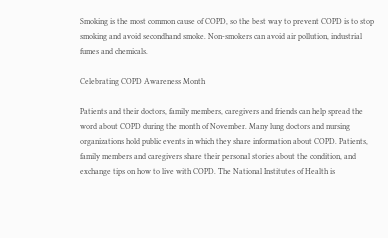Smoking is the most common cause of COPD, so the best way to prevent COPD is to stop smoking and avoid secondhand smoke. Non-smokers can avoid air pollution, industrial fumes and chemicals.

Celebrating COPD Awareness Month

Patients and their doctors, family members, caregivers and friends can help spread the word about COPD during the month of November. Many lung doctors and nursing organizations hold public events in which they share information about COPD. Patients, family members and caregivers share their personal stories about the condition, and exchange tips on how to live with COPD. The National Institutes of Health is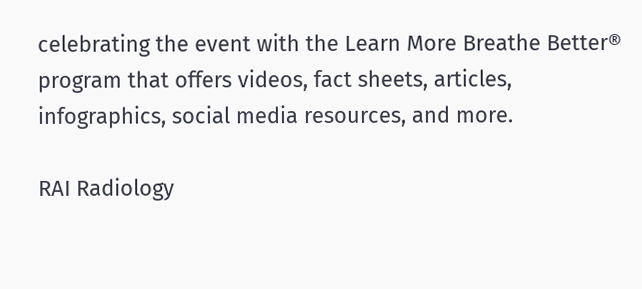celebrating the event with the Learn More Breathe Better® program that offers videos, fact sheets, articles, infographics, social media resources, and more.

RAI Radiology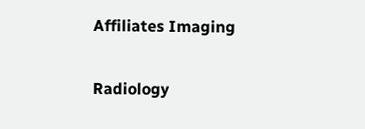Affiliates Imaging

Radiology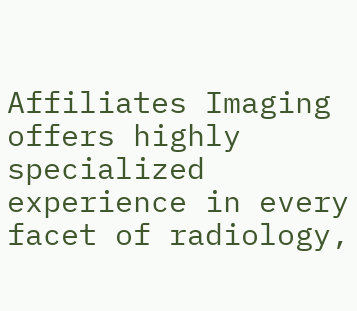Affiliates Imaging offers highly specialized experience in every facet of radiology,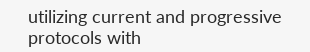utilizing current and progressive protocols with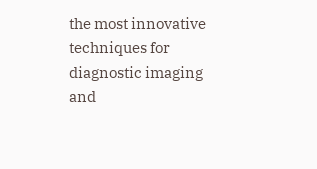the most innovative techniques for diagnostic imaging and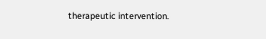therapeutic intervention.